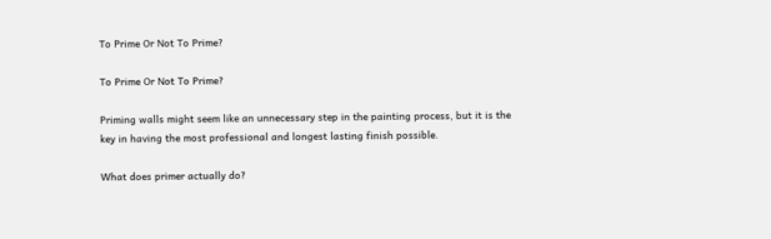To Prime Or Not To Prime?

To Prime Or Not To Prime?

Priming walls might seem like an unnecessary step in the painting process, but it is the key in having the most professional and longest lasting finish possible.

What does primer actually do?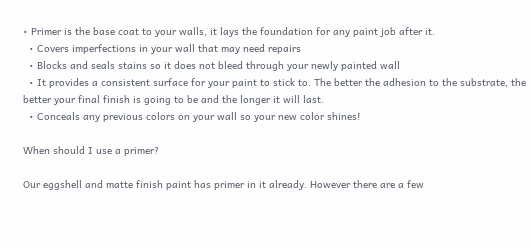• Primer is the base coat to your walls, it lays the foundation for any paint job after it.
  • Covers imperfections in your wall that may need repairs
  • Blocks and seals stains so it does not bleed through your newly painted wall
  • It provides a consistent surface for your paint to stick to. The better the adhesion to the substrate, the better your final finish is going to be and the longer it will last.
  • Conceals any previous colors on your wall so your new color shines!

When should I use a primer?

Our eggshell and matte finish paint has primer in it already. However there are a few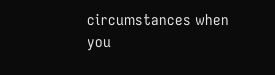circumstances when you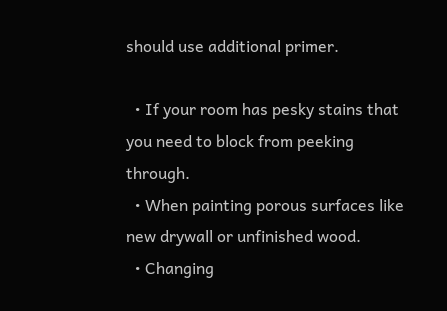should use additional primer.

  • If your room has pesky stains that you need to block from peeking through.
  • When painting porous surfaces like new drywall or unfinished wood.
  • Changing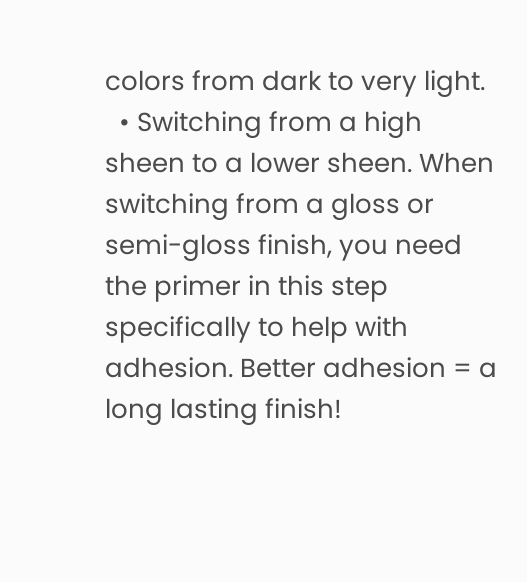colors from dark to very light.
  • Switching from a high sheen to a lower sheen. When switching from a gloss or semi-gloss finish, you need the primer in this step specifically to help with adhesion. Better adhesion = a long lasting finish!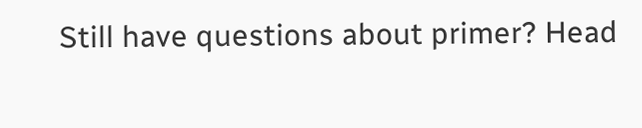Still have questions about primer? Head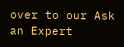over to our Ask an Expert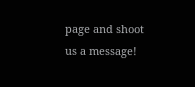page and shoot us a message!